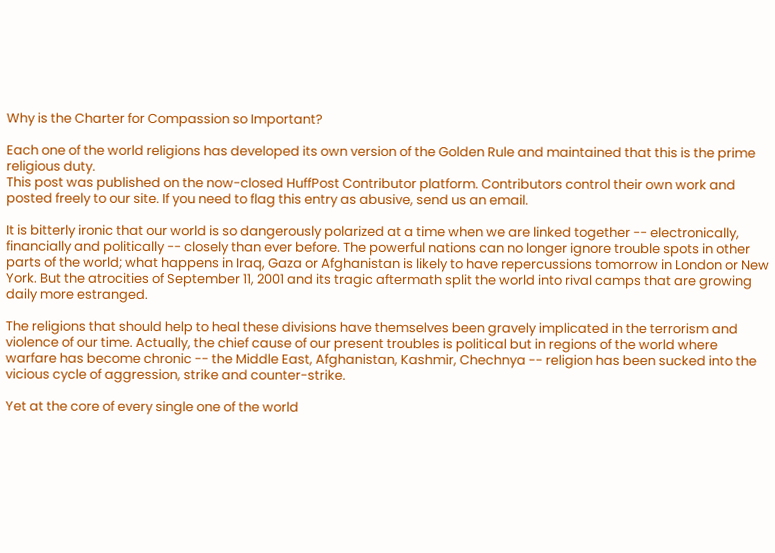Why is the Charter for Compassion so Important?

Each one of the world religions has developed its own version of the Golden Rule and maintained that this is the prime religious duty.
This post was published on the now-closed HuffPost Contributor platform. Contributors control their own work and posted freely to our site. If you need to flag this entry as abusive, send us an email.

It is bitterly ironic that our world is so dangerously polarized at a time when we are linked together -- electronically, financially and politically -- closely than ever before. The powerful nations can no longer ignore trouble spots in other parts of the world; what happens in Iraq, Gaza or Afghanistan is likely to have repercussions tomorrow in London or New York. But the atrocities of September 11, 2001 and its tragic aftermath split the world into rival camps that are growing daily more estranged.

The religions that should help to heal these divisions have themselves been gravely implicated in the terrorism and violence of our time. Actually, the chief cause of our present troubles is political but in regions of the world where warfare has become chronic -- the Middle East, Afghanistan, Kashmir, Chechnya -- religion has been sucked into the vicious cycle of aggression, strike and counter-strike.

Yet at the core of every single one of the world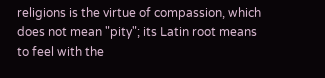religions is the virtue of compassion, which does not mean "pity"; its Latin root means to feel with the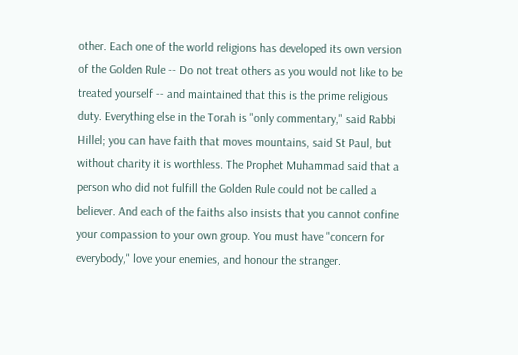other. Each one of the world religions has developed its own version of the Golden Rule -- Do not treat others as you would not like to be treated yourself -- and maintained that this is the prime religious duty. Everything else in the Torah is "only commentary," said Rabbi Hillel; you can have faith that moves mountains, said St Paul, but without charity it is worthless. The Prophet Muhammad said that a person who did not fulfill the Golden Rule could not be called a believer. And each of the faiths also insists that you cannot confine your compassion to your own group. You must have "concern for everybody," love your enemies, and honour the stranger.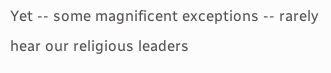Yet -- some magnificent exceptions -- rarely hear our religious leaders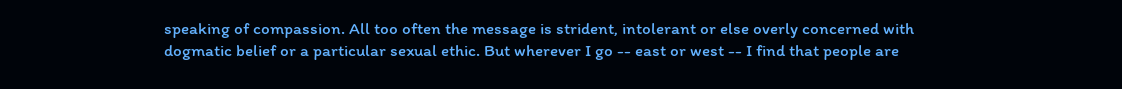speaking of compassion. All too often the message is strident, intolerant or else overly concerned with dogmatic belief or a particular sexual ethic. But wherever I go -- east or west -- I find that people are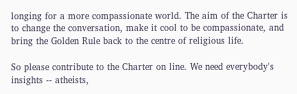longing for a more compassionate world. The aim of the Charter is to change the conversation, make it cool to be compassionate, and bring the Golden Rule back to the centre of religious life.

So please contribute to the Charter on line. We need everybody's insights -- atheists,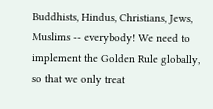Buddhists, Hindus, Christians, Jews, Muslims -- everybody! We need to implement the Golden Rule globally, so that we only treat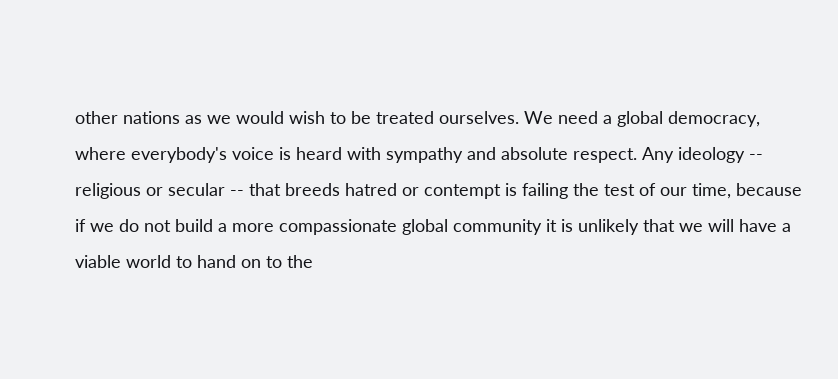other nations as we would wish to be treated ourselves. We need a global democracy, where everybody's voice is heard with sympathy and absolute respect. Any ideology -- religious or secular -- that breeds hatred or contempt is failing the test of our time, because if we do not build a more compassionate global community it is unlikely that we will have a viable world to hand on to the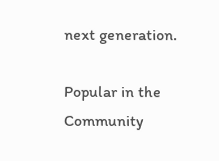next generation.

Popular in the Community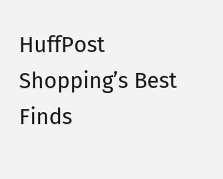HuffPost Shopping’s Best Finds